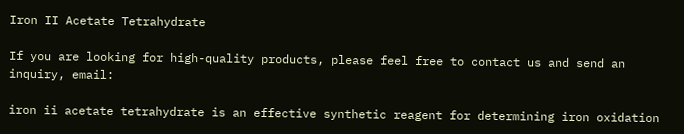Iron II Acetate Tetrahydrate

If you are looking for high-quality products, please feel free to contact us and send an inquiry, email:

iron ii acetate tetrahydrate is an effective synthetic reagent for determining iron oxidation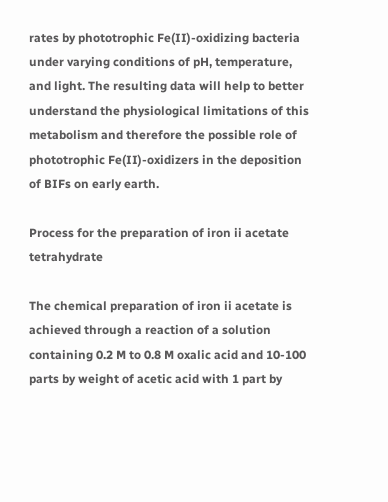rates by phototrophic Fe(II)-oxidizing bacteria under varying conditions of pH, temperature, and light. The resulting data will help to better understand the physiological limitations of this metabolism and therefore the possible role of phototrophic Fe(II)-oxidizers in the deposition of BIFs on early earth.

Process for the preparation of iron ii acetate tetrahydrate

The chemical preparation of iron ii acetate is achieved through a reaction of a solution containing 0.2 M to 0.8 M oxalic acid and 10-100 parts by weight of acetic acid with 1 part by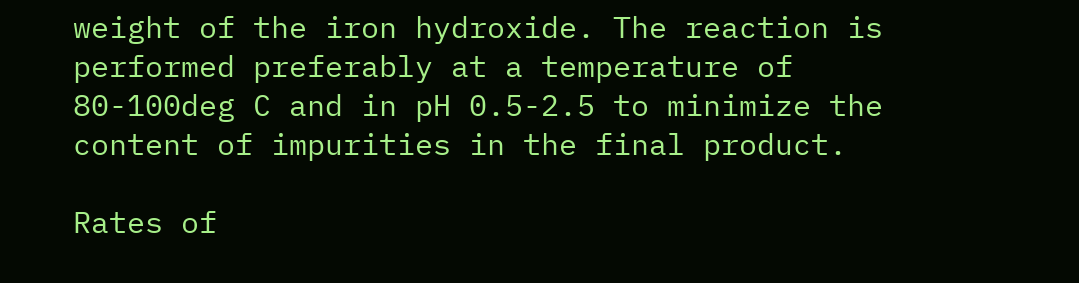weight of the iron hydroxide. The reaction is performed preferably at a temperature of 80-100deg C and in pH 0.5-2.5 to minimize the content of impurities in the final product.

Rates of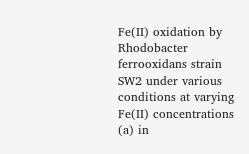Fe(II) oxidation by Rhodobacter ferrooxidans strain SW2 under various conditions at varying Fe(II) concentrations (a) in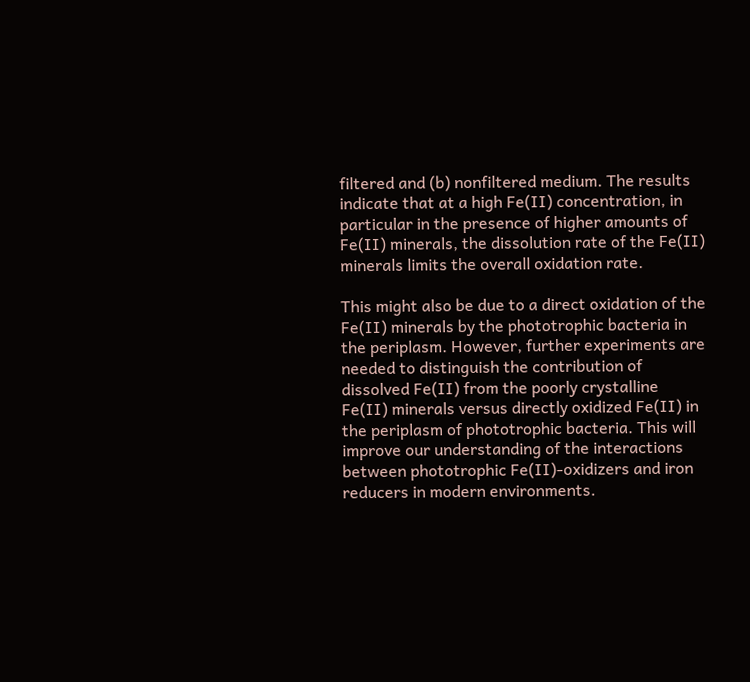filtered and (b) nonfiltered medium. The results indicate that at a high Fe(II) concentration, in particular in the presence of higher amounts of Fe(II) minerals, the dissolution rate of the Fe(II) minerals limits the overall oxidation rate.

This might also be due to a direct oxidation of the Fe(II) minerals by the phototrophic bacteria in the periplasm. However, further experiments are needed to distinguish the contribution of dissolved Fe(II) from the poorly crystalline Fe(II) minerals versus directly oxidized Fe(II) in the periplasm of phototrophic bacteria. This will improve our understanding of the interactions between phototrophic Fe(II)-oxidizers and iron reducers in modern environments.